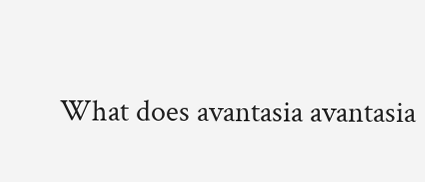What does avantasia avantasia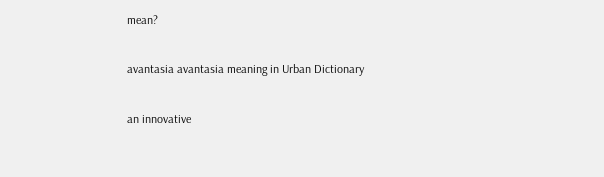mean?

avantasia avantasia meaning in Urban Dictionary

an innovative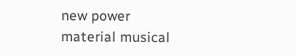new power material musical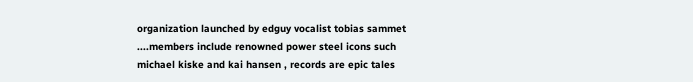organization launched by edguy vocalist tobias sammet ....members include renowned power steel icons such michael kiske and kai hansen , records are epic tales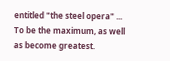entitled "the steel opera" ... To be the maximum, as well as become greatest.